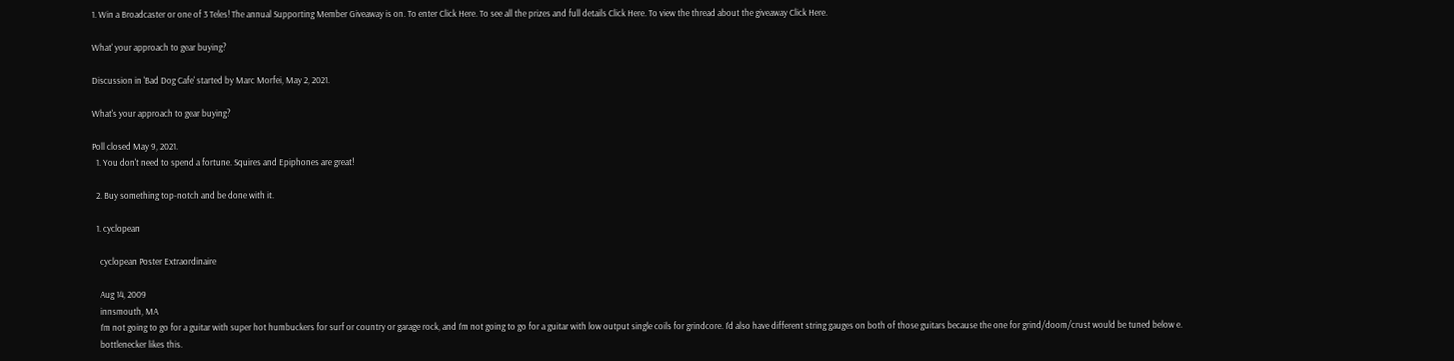1. Win a Broadcaster or one of 3 Teles! The annual Supporting Member Giveaway is on. To enter Click Here. To see all the prizes and full details Click Here. To view the thread about the giveaway Click Here.

What' your approach to gear buying?

Discussion in 'Bad Dog Cafe' started by Marc Morfei, May 2, 2021.

What's your approach to gear buying?

Poll closed May 9, 2021.
  1. You don't need to spend a fortune. Squires and Epiphones are great!

  2. Buy something top-notch and be done with it.

  1. cyclopean

    cyclopean Poster Extraordinaire

    Aug 14, 2009
    innsmouth, MA
    I’m not going to go for a guitar with super hot humbuckers for surf or country or garage rock, and I’m not going to go for a guitar with low output single coils for grindcore. I’d also have different string gauges on both of those guitars because the one for grind/doom/crust would be tuned below e.
    bottlenecker likes this.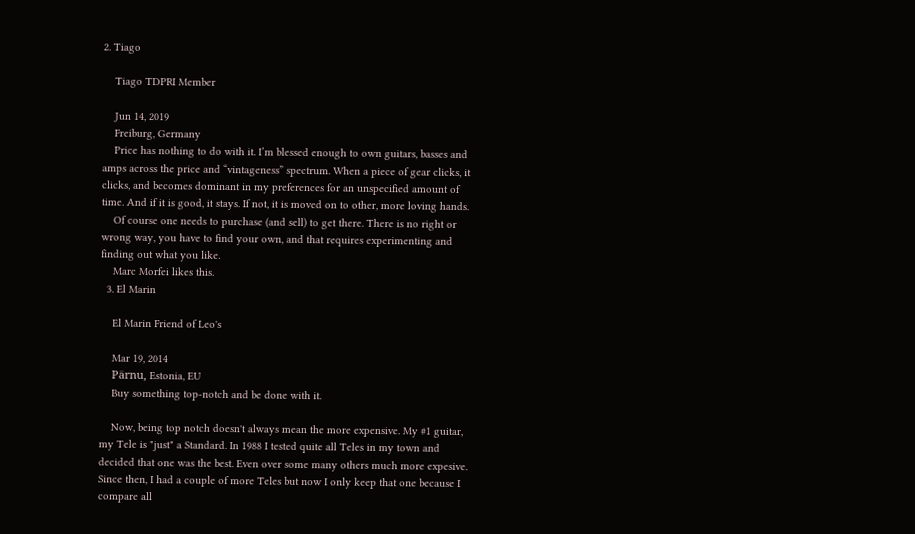2. Tiago

    Tiago TDPRI Member

    Jun 14, 2019
    Freiburg, Germany
    Price has nothing to do with it. I’m blessed enough to own guitars, basses and amps across the price and “vintageness” spectrum. When a piece of gear clicks, it clicks, and becomes dominant in my preferences for an unspecified amount of time. And if it is good, it stays. If not, it is moved on to other, more loving hands.
    Of course one needs to purchase (and sell) to get there. There is no right or wrong way, you have to find your own, and that requires experimenting and finding out what you like.
    Marc Morfei likes this.
  3. El Marin

    El Marin Friend of Leo's

    Mar 19, 2014
    Pärnu, Estonia, EU
    Buy something top-notch and be done with it.

    Now, being top notch doesn't always mean the more expensive. My #1 guitar, my Tele is "just" a Standard. In 1988 I tested quite all Teles in my town and decided that one was the best. Even over some many others much more expesive. Since then, I had a couple of more Teles but now I only keep that one because I compare all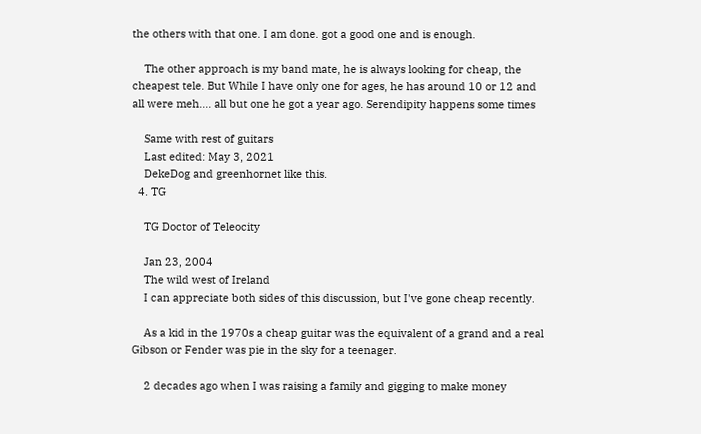the others with that one. I am done. got a good one and is enough.

    The other approach is my band mate, he is always looking for cheap, the cheapest tele. But While I have only one for ages, he has around 10 or 12 and all were meh.... all but one he got a year ago. Serendipity happens some times

    Same with rest of guitars
    Last edited: May 3, 2021
    DekeDog and greenhornet like this.
  4. TG

    TG Doctor of Teleocity

    Jan 23, 2004
    The wild west of Ireland
    I can appreciate both sides of this discussion, but I've gone cheap recently.

    As a kid in the 1970s a cheap guitar was the equivalent of a grand and a real Gibson or Fender was pie in the sky for a teenager.

    2 decades ago when I was raising a family and gigging to make money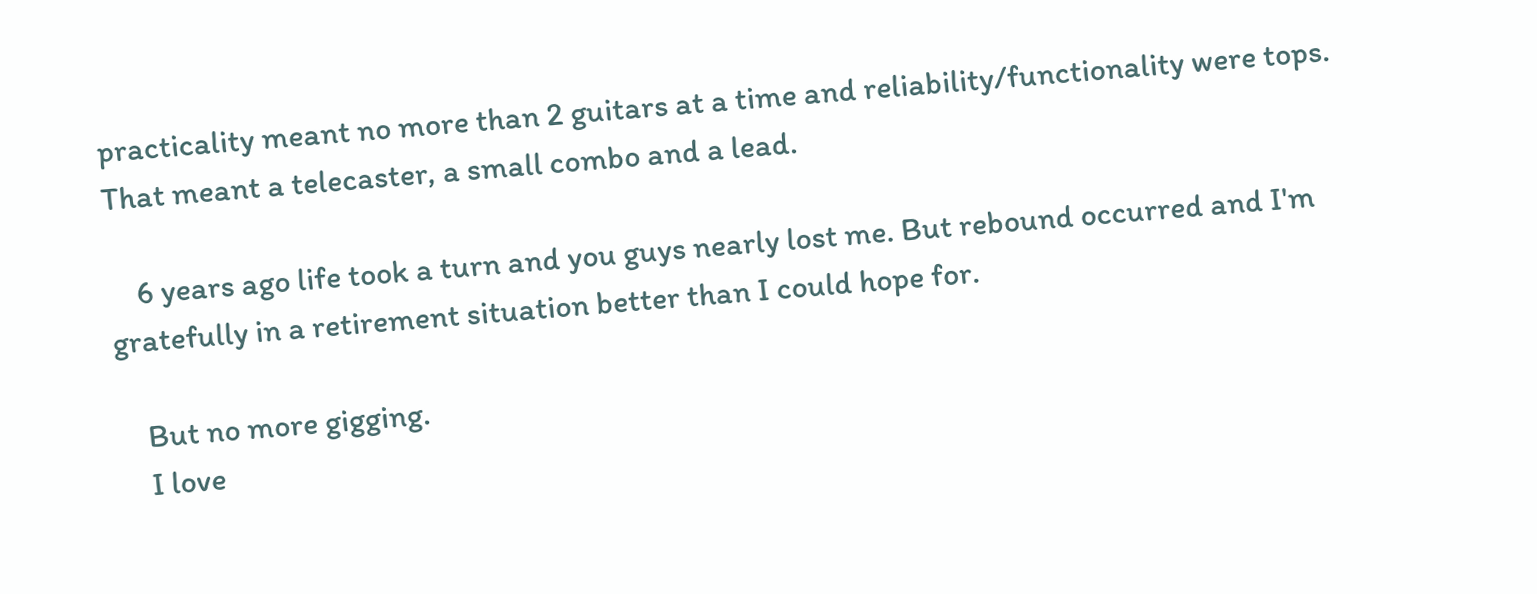practicality meant no more than 2 guitars at a time and reliability/functionality were tops. That meant a telecaster, a small combo and a lead.

    6 years ago life took a turn and you guys nearly lost me. But rebound occurred and I'm gratefully in a retirement situation better than I could hope for.

    But no more gigging.
    I love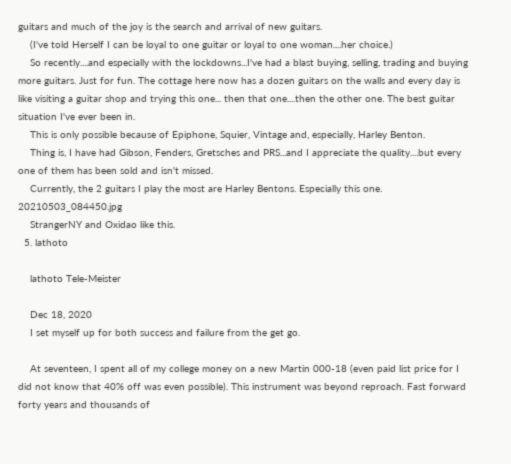guitars and much of the joy is the search and arrival of new guitars.
    (I've told Herself I can be loyal to one guitar or loyal to one woman....her choice.)
    So recently....and especially with the lockdowns...I've had a blast buying, selling, trading and buying more guitars. Just for fun. The cottage here now has a dozen guitars on the walls and every day is like visiting a guitar shop and trying this one... then that one....then the other one. The best guitar situation I've ever been in.
    This is only possible because of Epiphone, Squier, Vintage and, especially, Harley Benton.
    Thing is, I have had Gibson, Fenders, Gretsches and PRS...and I appreciate the quality....but every one of them has been sold and isn't missed.
    Currently, the 2 guitars I play the most are Harley Bentons. Especially this one. 20210503_084450.jpg
    StrangerNY and Oxidao like this.
  5. lathoto

    lathoto Tele-Meister

    Dec 18, 2020
    I set myself up for both success and failure from the get go.

    At seventeen, I spent all of my college money on a new Martin 000-18 (even paid list price for I did not know that 40% off was even possible). This instrument was beyond reproach. Fast forward forty years and thousands of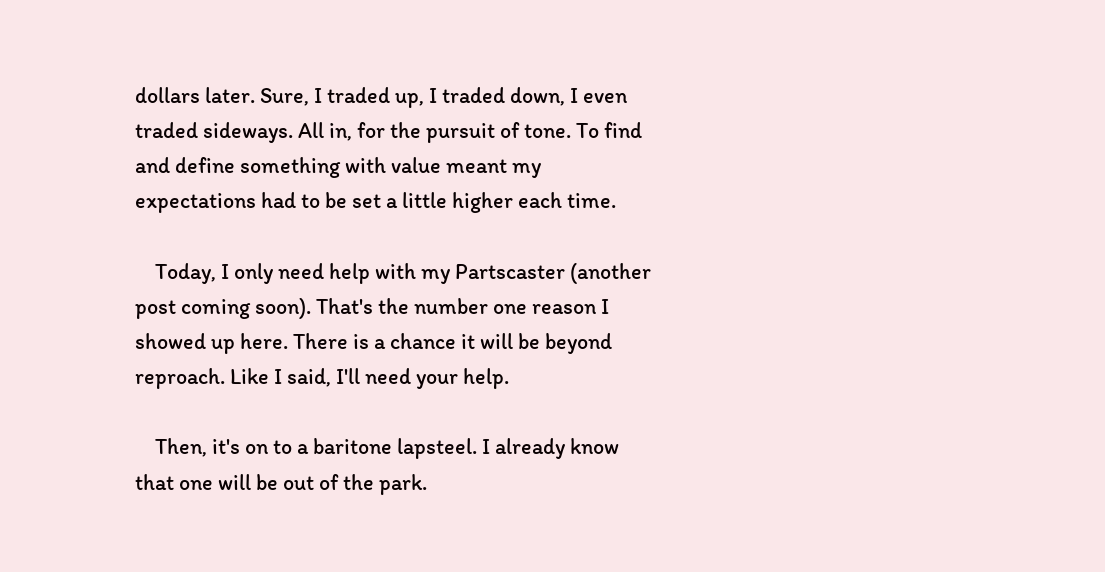dollars later. Sure, I traded up, I traded down, I even traded sideways. All in, for the pursuit of tone. To find and define something with value meant my expectations had to be set a little higher each time.

    Today, I only need help with my Partscaster (another post coming soon). That's the number one reason I showed up here. There is a chance it will be beyond reproach. Like I said, I'll need your help.

    Then, it's on to a baritone lapsteel. I already know that one will be out of the park.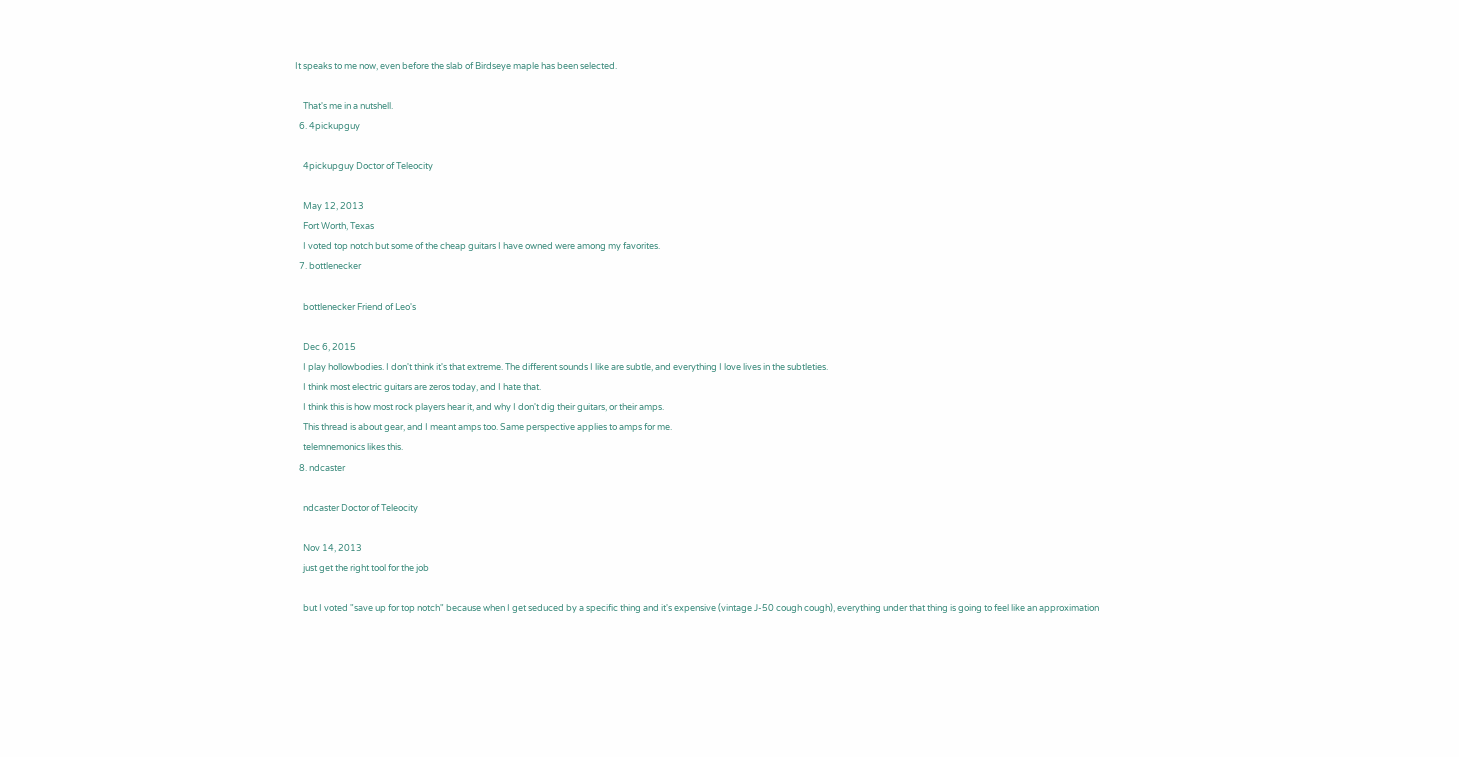It speaks to me now, even before the slab of Birdseye maple has been selected.

    That's me in a nutshell.
  6. 4pickupguy

    4pickupguy Doctor of Teleocity

    May 12, 2013
    Fort Worth, Texas
    I voted top notch but some of the cheap guitars I have owned were among my favorites.
  7. bottlenecker

    bottlenecker Friend of Leo's

    Dec 6, 2015
    I play hollowbodies. I don't think it's that extreme. The different sounds I like are subtle, and everything I love lives in the subtleties.
    I think most electric guitars are zeros today, and I hate that.
    I think this is how most rock players hear it, and why I don't dig their guitars, or their amps.
    This thread is about gear, and I meant amps too. Same perspective applies to amps for me.
    telemnemonics likes this.
  8. ndcaster

    ndcaster Doctor of Teleocity

    Nov 14, 2013
    just get the right tool for the job

    but I voted "save up for top notch" because when I get seduced by a specific thing and it's expensive (vintage J-50 cough cough), everything under that thing is going to feel like an approximation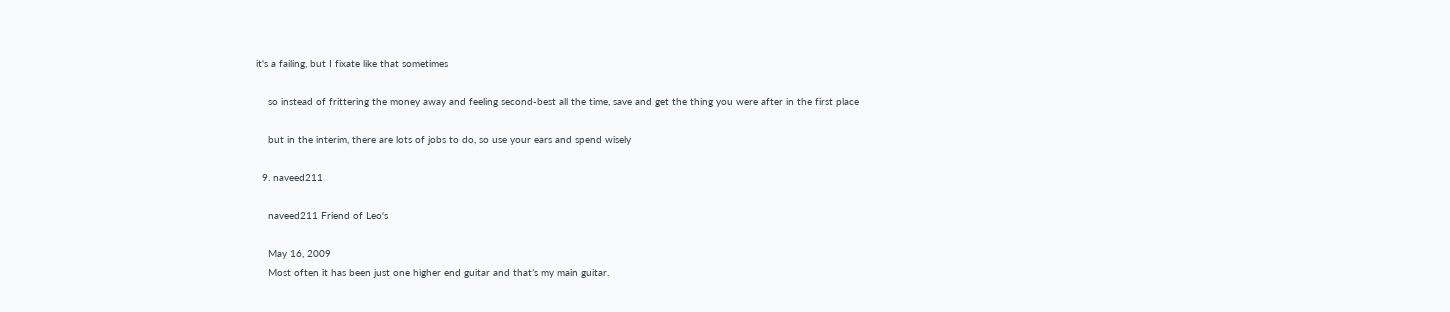it's a failing, but I fixate like that sometimes

    so instead of frittering the money away and feeling second-best all the time, save and get the thing you were after in the first place

    but in the interim, there are lots of jobs to do, so use your ears and spend wisely

  9. naveed211

    naveed211 Friend of Leo's

    May 16, 2009
    Most often it has been just one higher end guitar and that’s my main guitar.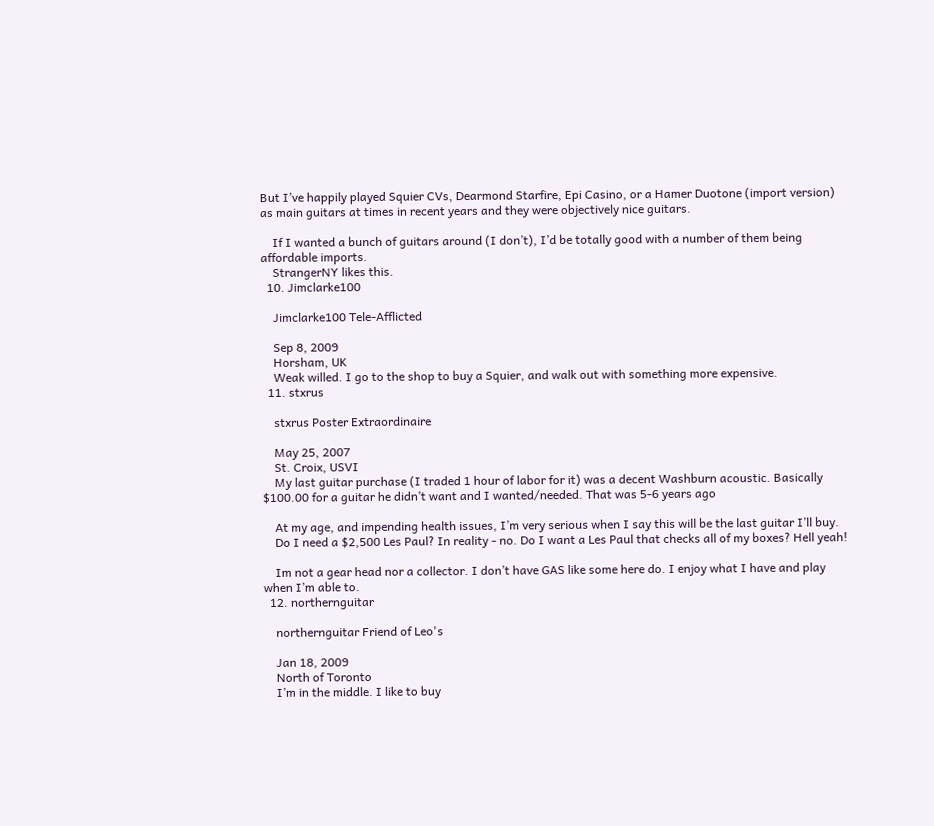But I’ve happily played Squier CVs, Dearmond Starfire, Epi Casino, or a Hamer Duotone (import version) as main guitars at times in recent years and they were objectively nice guitars.

    If I wanted a bunch of guitars around (I don’t), I’d be totally good with a number of them being affordable imports.
    StrangerNY likes this.
  10. Jimclarke100

    Jimclarke100 Tele-Afflicted

    Sep 8, 2009
    Horsham, UK
    Weak willed. I go to the shop to buy a Squier, and walk out with something more expensive.
  11. stxrus

    stxrus Poster Extraordinaire

    May 25, 2007
    St. Croix, USVI
    My last guitar purchase (I traded 1 hour of labor for it) was a decent Washburn acoustic. Basically $100.00 for a guitar he didn’t want and I wanted/needed. That was 5-6 years ago

    At my age, and impending health issues, I’m very serious when I say this will be the last guitar I’ll buy.
    Do I need a $2,500 Les Paul? In reality - no. Do I want a Les Paul that checks all of my boxes? Hell yeah!

    Im not a gear head nor a collector. I don’t have GAS like some here do. I enjoy what I have and play when I’m able to.
  12. northernguitar

    northernguitar Friend of Leo's

    Jan 18, 2009
    North of Toronto
    I’m in the middle. I like to buy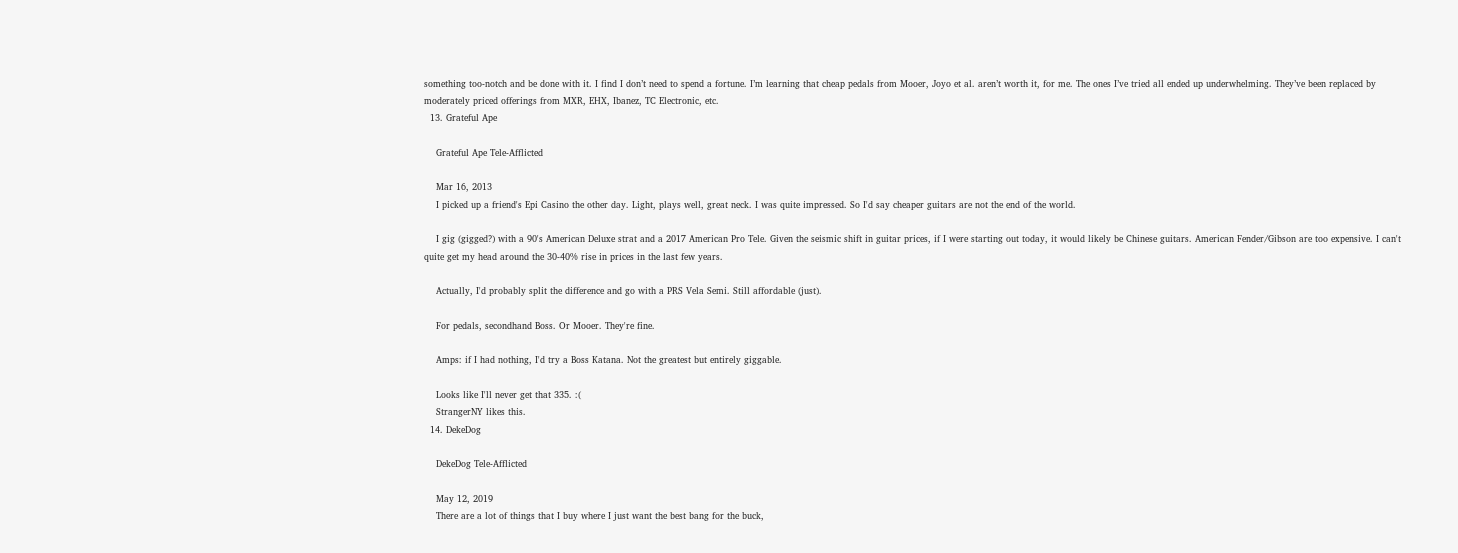something too-notch and be done with it. I find I don’t need to spend a fortune. I’m learning that cheap pedals from Mooer, Joyo et al. aren’t worth it, for me. The ones I’ve tried all ended up underwhelming. They’ve been replaced by moderately priced offerings from MXR, EHX, Ibanez, TC Electronic, etc.
  13. Grateful Ape

    Grateful Ape Tele-Afflicted

    Mar 16, 2013
    I picked up a friend's Epi Casino the other day. Light, plays well, great neck. I was quite impressed. So I'd say cheaper guitars are not the end of the world.

    I gig (gigged?) with a 90's American Deluxe strat and a 2017 American Pro Tele. Given the seismic shift in guitar prices, if I were starting out today, it would likely be Chinese guitars. American Fender/Gibson are too expensive. I can't quite get my head around the 30-40% rise in prices in the last few years.

    Actually, I'd probably split the difference and go with a PRS Vela Semi. Still affordable (just).

    For pedals, secondhand Boss. Or Mooer. They're fine.

    Amps: if I had nothing, I'd try a Boss Katana. Not the greatest but entirely giggable.

    Looks like I'll never get that 335. :(
    StrangerNY likes this.
  14. DekeDog

    DekeDog Tele-Afflicted

    May 12, 2019
    There are a lot of things that I buy where I just want the best bang for the buck,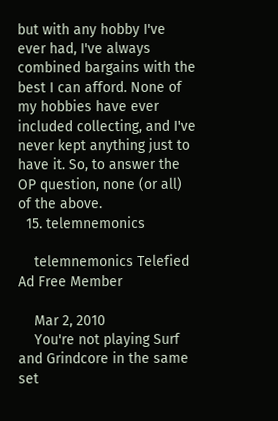but with any hobby I've ever had, I've always combined bargains with the best I can afford. None of my hobbies have ever included collecting, and I've never kept anything just to have it. So, to answer the OP question, none (or all) of the above.
  15. telemnemonics

    telemnemonics Telefied Ad Free Member

    Mar 2, 2010
    You're not playing Surf and Grindcore in the same set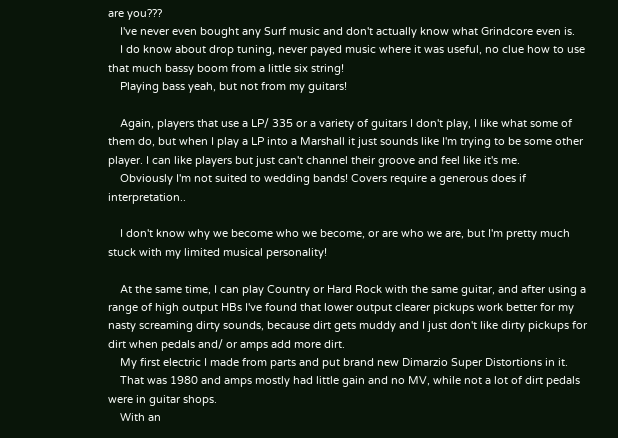are you???
    I've never even bought any Surf music and don't actually know what Grindcore even is.
    I do know about drop tuning, never payed music where it was useful, no clue how to use that much bassy boom from a little six string!
    Playing bass yeah, but not from my guitars!

    Again, players that use a LP/ 335 or a variety of guitars I don't play, I like what some of them do, but when I play a LP into a Marshall it just sounds like I'm trying to be some other player. I can like players but just can't channel their groove and feel like it's me.
    Obviously I'm not suited to wedding bands! Covers require a generous does if interpretation..

    I don't know why we become who we become, or are who we are, but I'm pretty much stuck with my limited musical personality!

    At the same time, I can play Country or Hard Rock with the same guitar, and after using a range of high output HBs I've found that lower output clearer pickups work better for my nasty screaming dirty sounds, because dirt gets muddy and I just don't like dirty pickups for dirt when pedals and/ or amps add more dirt.
    My first electric I made from parts and put brand new Dimarzio Super Distortions in it.
    That was 1980 and amps mostly had little gain and no MV, while not a lot of dirt pedals were in guitar shops.
    With an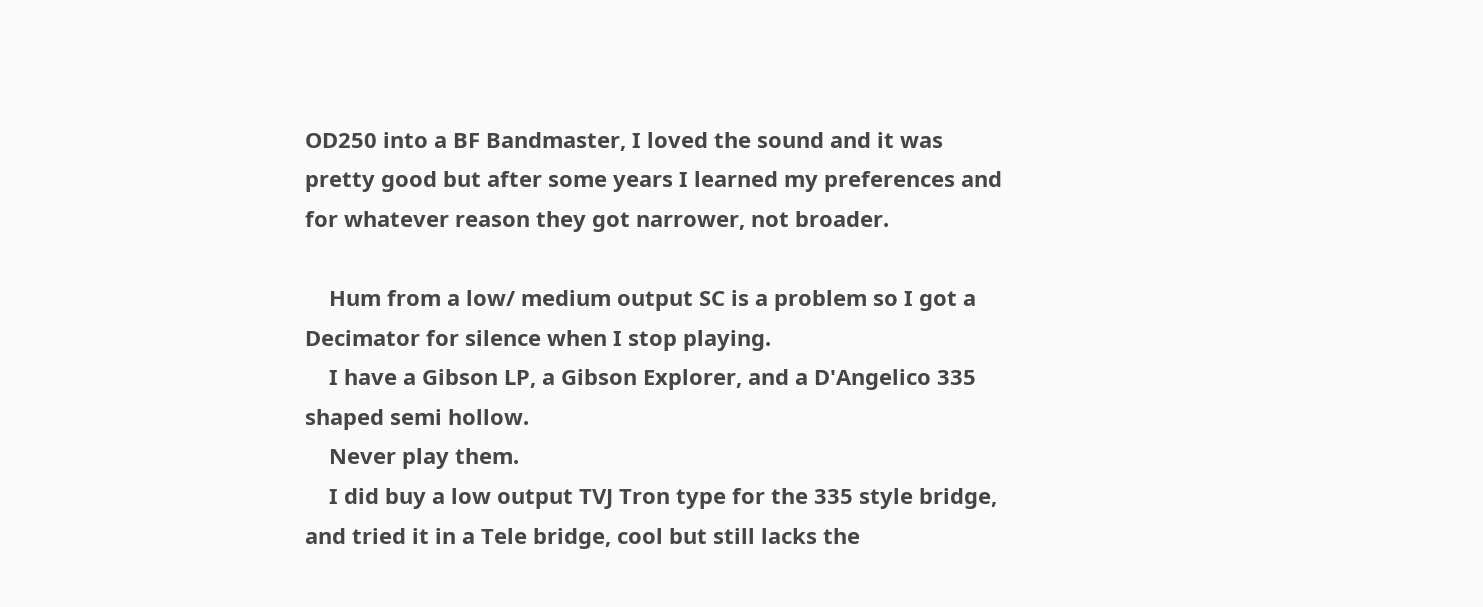OD250 into a BF Bandmaster, I loved the sound and it was pretty good but after some years I learned my preferences and for whatever reason they got narrower, not broader.

    Hum from a low/ medium output SC is a problem so I got a Decimator for silence when I stop playing.
    I have a Gibson LP, a Gibson Explorer, and a D'Angelico 335 shaped semi hollow.
    Never play them.
    I did buy a low output TVJ Tron type for the 335 style bridge, and tried it in a Tele bridge, cool but still lacks the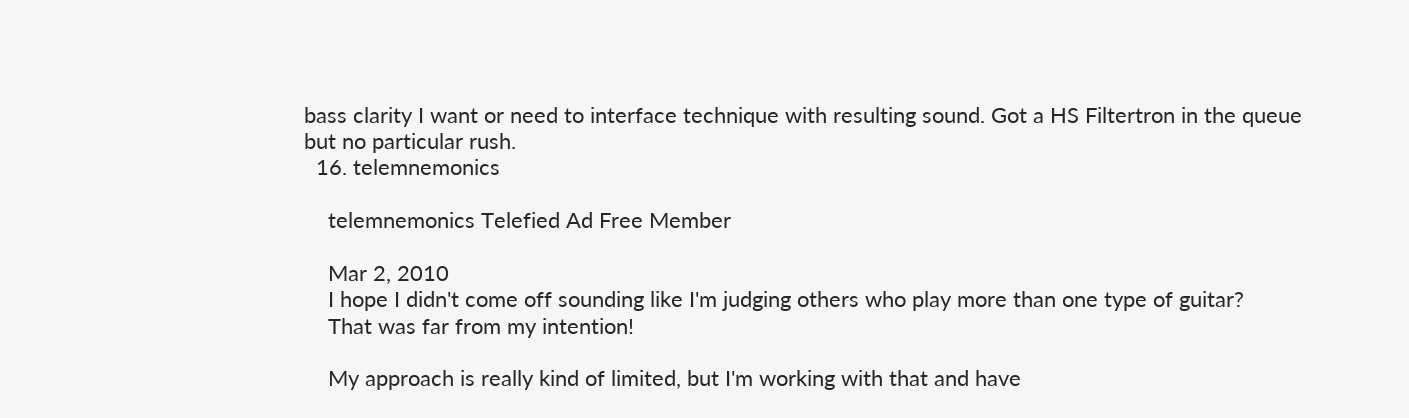bass clarity I want or need to interface technique with resulting sound. Got a HS Filtertron in the queue but no particular rush.
  16. telemnemonics

    telemnemonics Telefied Ad Free Member

    Mar 2, 2010
    I hope I didn't come off sounding like I'm judging others who play more than one type of guitar?
    That was far from my intention!

    My approach is really kind of limited, but I'm working with that and have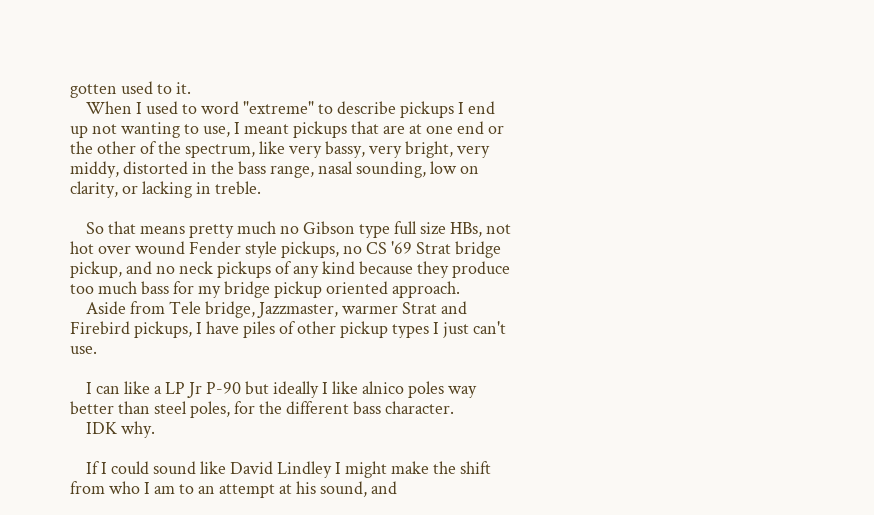gotten used to it.
    When I used to word "extreme" to describe pickups I end up not wanting to use, I meant pickups that are at one end or the other of the spectrum, like very bassy, very bright, very middy, distorted in the bass range, nasal sounding, low on clarity, or lacking in treble.

    So that means pretty much no Gibson type full size HBs, not hot over wound Fender style pickups, no CS '69 Strat bridge pickup, and no neck pickups of any kind because they produce too much bass for my bridge pickup oriented approach.
    Aside from Tele bridge, Jazzmaster, warmer Strat and Firebird pickups, I have piles of other pickup types I just can't use.

    I can like a LP Jr P-90 but ideally I like alnico poles way better than steel poles, for the different bass character.
    IDK why.

    If I could sound like David Lindley I might make the shift from who I am to an attempt at his sound, and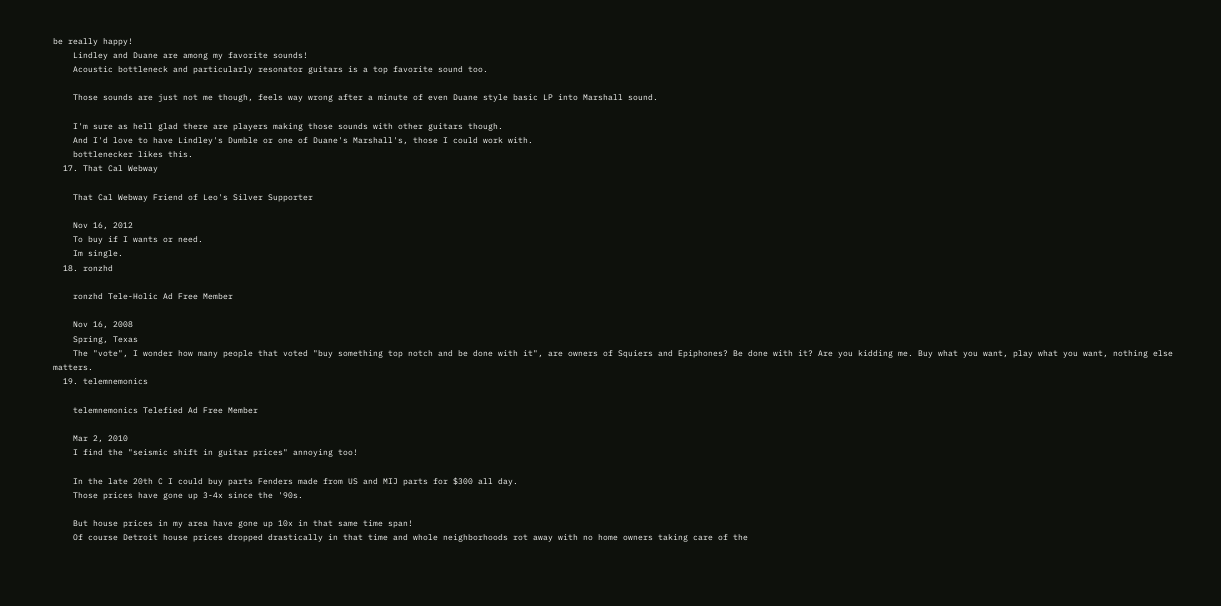be really happy!
    Lindley and Duane are among my favorite sounds!
    Acoustic bottleneck and particularly resonator guitars is a top favorite sound too.

    Those sounds are just not me though, feels way wrong after a minute of even Duane style basic LP into Marshall sound.

    I'm sure as hell glad there are players making those sounds with other guitars though.
    And I'd love to have Lindley's Dumble or one of Duane's Marshall's, those I could work with.
    bottlenecker likes this.
  17. That Cal Webway

    That Cal Webway Friend of Leo's Silver Supporter

    Nov 16, 2012
    To buy if I wants or need.
    Im single.
  18. ronzhd

    ronzhd Tele-Holic Ad Free Member

    Nov 16, 2008
    Spring, Texas
    The "vote", I wonder how many people that voted "buy something top notch and be done with it", are owners of Squiers and Epiphones? Be done with it? Are you kidding me. Buy what you want, play what you want, nothing else matters.
  19. telemnemonics

    telemnemonics Telefied Ad Free Member

    Mar 2, 2010
    I find the "seismic shift in guitar prices" annoying too!

    In the late 20th C I could buy parts Fenders made from US and MIJ parts for $300 all day.
    Those prices have gone up 3-4x since the '90s.

    But house prices in my area have gone up 10x in that same time span!
    Of course Detroit house prices dropped drastically in that time and whole neighborhoods rot away with no home owners taking care of the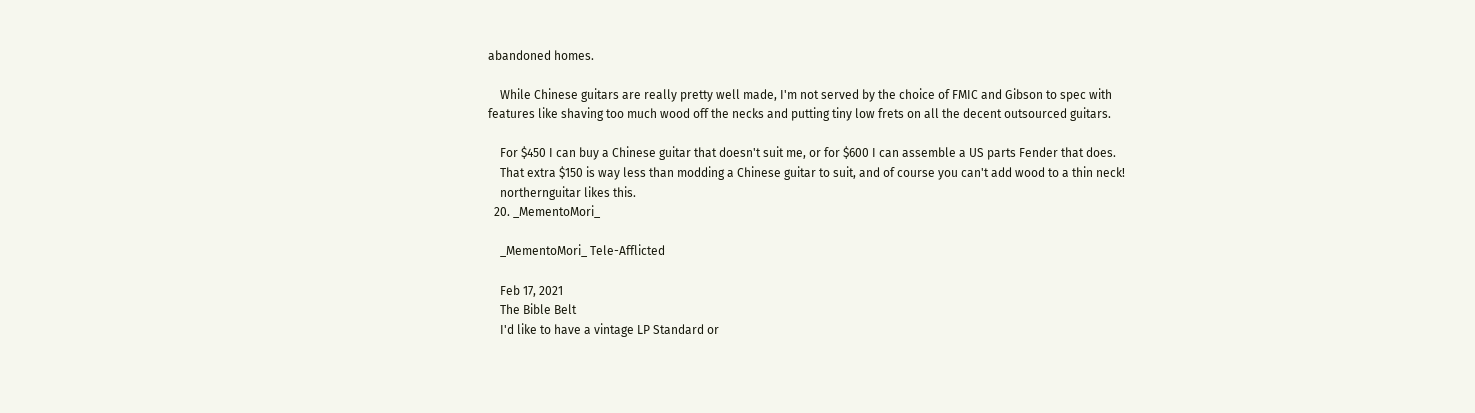abandoned homes.

    While Chinese guitars are really pretty well made, I'm not served by the choice of FMIC and Gibson to spec with features like shaving too much wood off the necks and putting tiny low frets on all the decent outsourced guitars.

    For $450 I can buy a Chinese guitar that doesn't suit me, or for $600 I can assemble a US parts Fender that does.
    That extra $150 is way less than modding a Chinese guitar to suit, and of course you can't add wood to a thin neck!
    northernguitar likes this.
  20. _MementoMori_

    _MementoMori_ Tele-Afflicted

    Feb 17, 2021
    The Bible Belt
    I'd like to have a vintage LP Standard or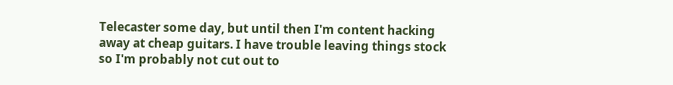Telecaster some day, but until then I'm content hacking away at cheap guitars. I have trouble leaving things stock so I'm probably not cut out to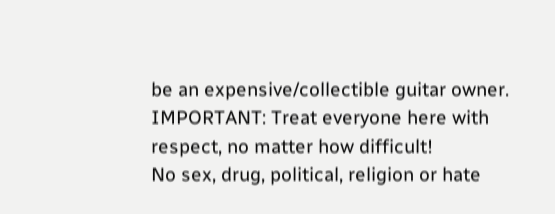be an expensive/collectible guitar owner.
IMPORTANT: Treat everyone here with respect, no matter how difficult!
No sex, drug, political, religion or hate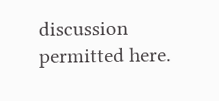discussion permitted here.